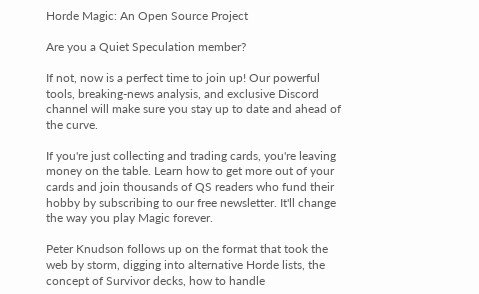Horde Magic: An Open Source Project

Are you a Quiet Speculation member?

If not, now is a perfect time to join up! Our powerful tools, breaking-news analysis, and exclusive Discord channel will make sure you stay up to date and ahead of the curve.

If you're just collecting and trading cards, you're leaving money on the table. Learn how to get more out of your cards and join thousands of QS readers who fund their hobby by subscribing to our free newsletter. It'll change the way you play Magic forever.

Peter Knudson follows up on the format that took the web by storm, digging into alternative Horde lists, the concept of Survivor decks, how to handle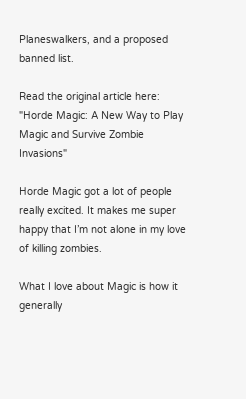Planeswalkers, and a proposed banned list.

Read the original article here: "Horde Magic: A New Way to Play Magic and Survive Zombie Invasions"

Horde Magic got a lot of people really excited. It makes me super happy that I’m not alone in my love of killing zombies.

What I love about Magic is how it generally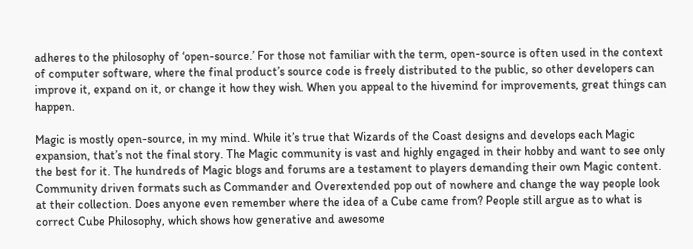adheres to the philosophy of ‘open-source.’ For those not familiar with the term, open-source is often used in the context of computer software, where the final product’s source code is freely distributed to the public, so other developers can improve it, expand on it, or change it how they wish. When you appeal to the hivemind for improvements, great things can happen.

Magic is mostly open-source, in my mind. While it’s true that Wizards of the Coast designs and develops each Magic expansion, that’s not the final story. The Magic community is vast and highly engaged in their hobby and want to see only the best for it. The hundreds of Magic blogs and forums are a testament to players demanding their own Magic content. Community driven formats such as Commander and Overextended pop out of nowhere and change the way people look at their collection. Does anyone even remember where the idea of a Cube came from? People still argue as to what is correct Cube Philosophy, which shows how generative and awesome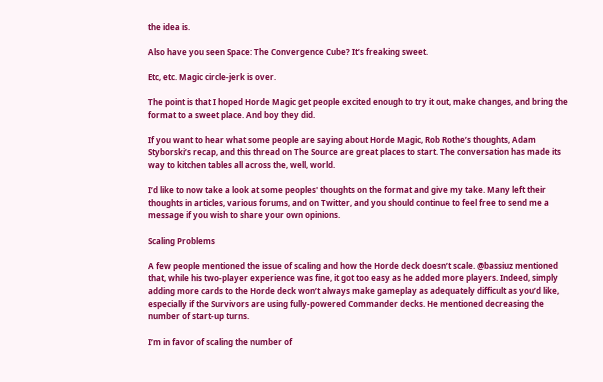the idea is.

Also have you seen Space: The Convergence Cube? It’s freaking sweet.

Etc, etc. Magic circle-jerk is over.

The point is that I hoped Horde Magic get people excited enough to try it out, make changes, and bring the format to a sweet place. And boy they did.

If you want to hear what some people are saying about Horde Magic, Rob Rothe’s thoughts, Adam Styborski’s recap, and this thread on The Source are great places to start. The conversation has made its way to kitchen tables all across the, well, world.

I’d like to now take a look at some peoples' thoughts on the format and give my take. Many left their thoughts in articles, various forums, and on Twitter, and you should continue to feel free to send me a message if you wish to share your own opinions.

Scaling Problems

A few people mentioned the issue of scaling and how the Horde deck doesn’t scale. @bassiuz mentioned that, while his two-player experience was fine, it got too easy as he added more players. Indeed, simply adding more cards to the Horde deck won’t always make gameplay as adequately difficult as you’d like, especially if the Survivors are using fully-powered Commander decks. He mentioned decreasing the number of start-up turns.

I’m in favor of scaling the number of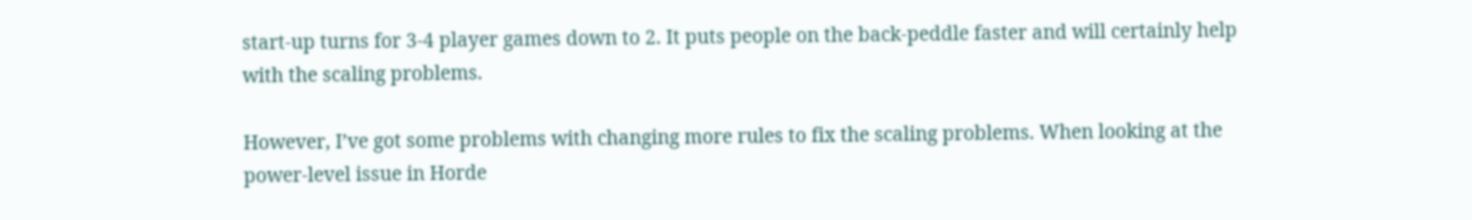start-up turns for 3-4 player games down to 2. It puts people on the back-peddle faster and will certainly help with the scaling problems.

However, I’ve got some problems with changing more rules to fix the scaling problems. When looking at the power-level issue in Horde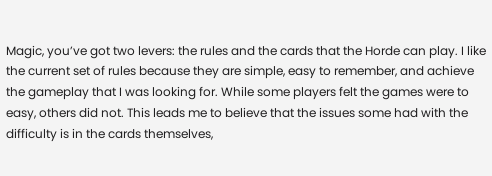Magic, you’ve got two levers: the rules and the cards that the Horde can play. I like the current set of rules because they are simple, easy to remember, and achieve the gameplay that I was looking for. While some players felt the games were to easy, others did not. This leads me to believe that the issues some had with the difficulty is in the cards themselves,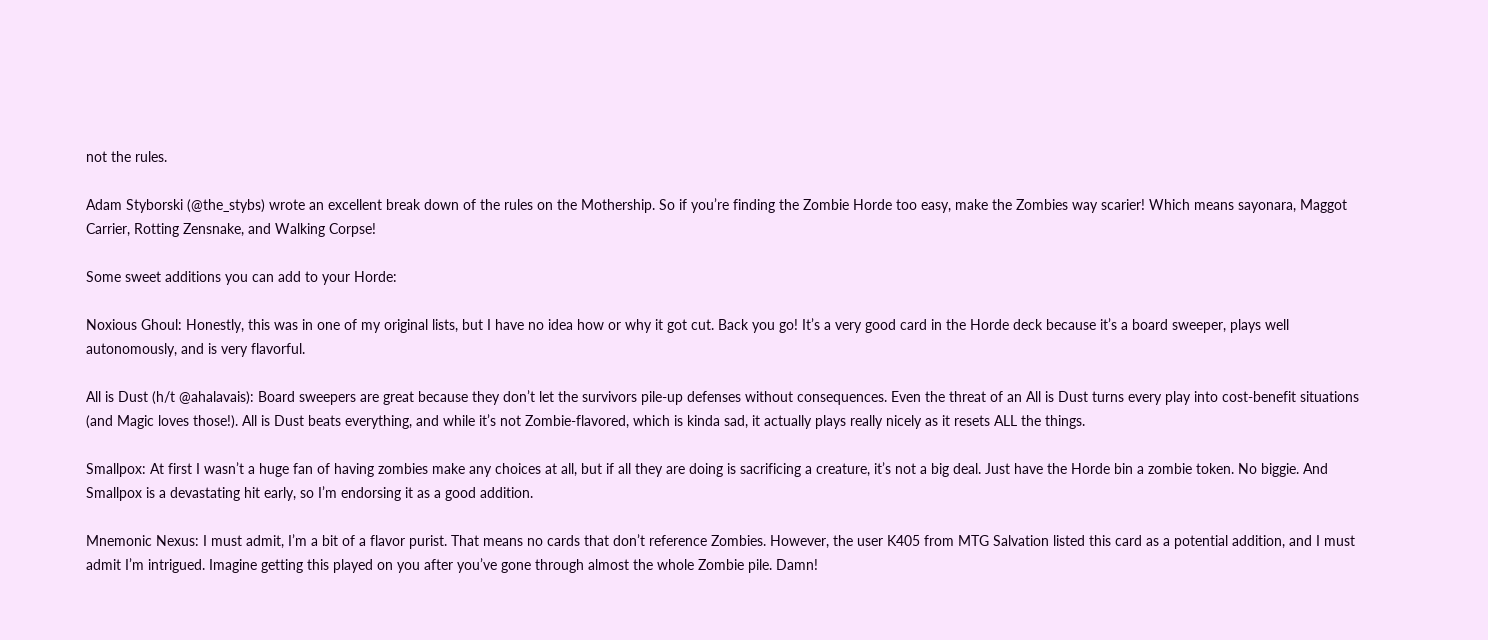not the rules.

Adam Styborski (@the_stybs) wrote an excellent break down of the rules on the Mothership. So if you’re finding the Zombie Horde too easy, make the Zombies way scarier! Which means sayonara, Maggot Carrier, Rotting Zensnake, and Walking Corpse!

Some sweet additions you can add to your Horde:

Noxious Ghoul: Honestly, this was in one of my original lists, but I have no idea how or why it got cut. Back you go! It’s a very good card in the Horde deck because it’s a board sweeper, plays well autonomously, and is very flavorful.

All is Dust (h/t @ahalavais): Board sweepers are great because they don’t let the survivors pile-up defenses without consequences. Even the threat of an All is Dust turns every play into cost-benefit situations (and Magic loves those!). All is Dust beats everything, and while it’s not Zombie-flavored, which is kinda sad, it actually plays really nicely as it resets ALL the things.

Smallpox: At first I wasn’t a huge fan of having zombies make any choices at all, but if all they are doing is sacrificing a creature, it’s not a big deal. Just have the Horde bin a zombie token. No biggie. And Smallpox is a devastating hit early, so I’m endorsing it as a good addition.

Mnemonic Nexus: I must admit, I’m a bit of a flavor purist. That means no cards that don’t reference Zombies. However, the user K405 from MTG Salvation listed this card as a potential addition, and I must admit I’m intrigued. Imagine getting this played on you after you’ve gone through almost the whole Zombie pile. Damn!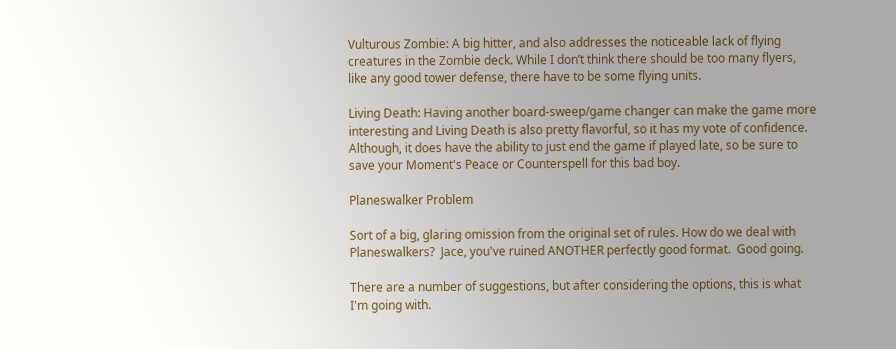Vulturous Zombie: A big hitter, and also addresses the noticeable lack of flying creatures in the Zombie deck. While I don’t think there should be too many flyers, like any good tower defense, there have to be some flying units.

Living Death: Having another board-sweep/game changer can make the game more interesting and Living Death is also pretty flavorful, so it has my vote of confidence. Although, it does have the ability to just end the game if played late, so be sure to save your Moment's Peace or Counterspell for this bad boy.

Planeswalker Problem

Sort of a big, glaring omission from the original set of rules. How do we deal with Planeswalkers?  Jace, you've ruined ANOTHER perfectly good format.  Good going.

There are a number of suggestions, but after considering the options, this is what I'm going with.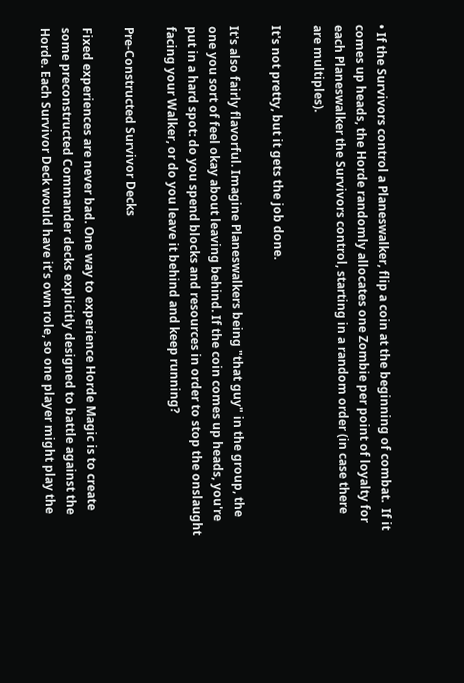• If the Survivors control a Planeswalker, flip a coin at the beginning of combat.  If it comes up heads, the Horde randomly allocates one Zombie per point of loyalty for each Planeswalker the Survivors control, starting in a random order (in case there are multiples).

It's not pretty, but it gets the job done.

It's also fairly flavorful. Imagine Planeswalkers being "that guy" in the group, the one you sort of feel okay about leaving behind. If the coin comes up heads, you're put in a hard spot: do you spend blocks and resources in order to stop the onslaught facing your Walker, or do you leave it behind and keep running?

Pre-Constructed Survivor Decks

Fixed experiences are never bad. One way to experience Horde Magic is to create some preconstructed Commander decks explicitly designed to battle against the Horde. Each Survivor Deck would have it’s own role, so one player might play the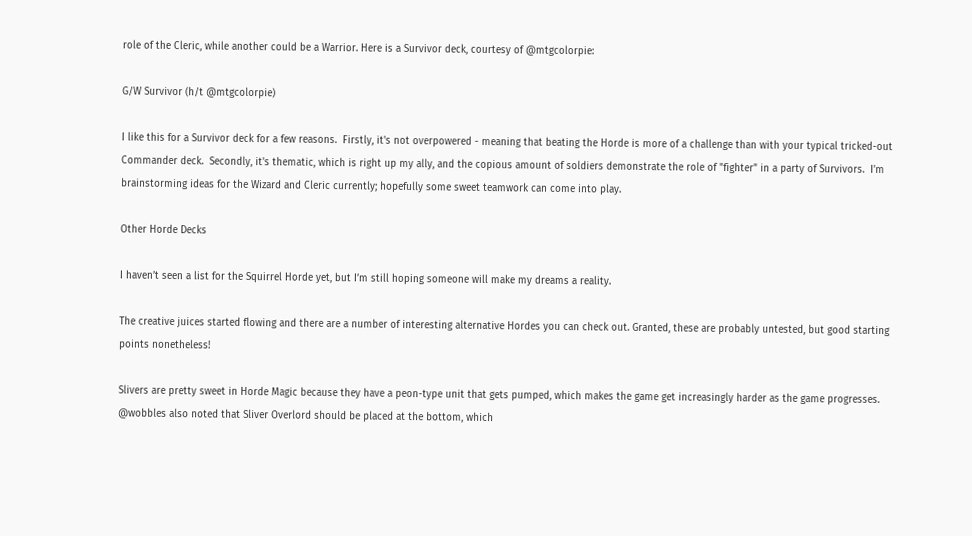role of the Cleric, while another could be a Warrior. Here is a Survivor deck, courtesy of @mtgcolorpie:

G/W Survivor (h/t @mtgcolorpie)

I like this for a Survivor deck for a few reasons.  Firstly, it's not overpowered - meaning that beating the Horde is more of a challenge than with your typical tricked-out Commander deck.  Secondly, it's thematic, which is right up my ally, and the copious amount of soldiers demonstrate the role of "fighter" in a party of Survivors.  I'm brainstorming ideas for the Wizard and Cleric currently; hopefully some sweet teamwork can come into play.

Other Horde Decks

I haven’t seen a list for the Squirrel Horde yet, but I’m still hoping someone will make my dreams a reality.

The creative juices started flowing and there are a number of interesting alternative Hordes you can check out. Granted, these are probably untested, but good starting points nonetheless!

Slivers are pretty sweet in Horde Magic because they have a peon-type unit that gets pumped, which makes the game get increasingly harder as the game progresses. @wobbles also noted that Sliver Overlord should be placed at the bottom, which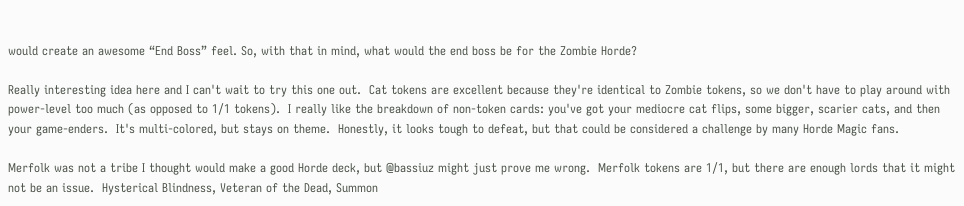would create an awesome “End Boss” feel. So, with that in mind, what would the end boss be for the Zombie Horde?

Really interesting idea here and I can't wait to try this one out.  Cat tokens are excellent because they're identical to Zombie tokens, so we don't have to play around with power-level too much (as opposed to 1/1 tokens).  I really like the breakdown of non-token cards: you've got your mediocre cat flips, some bigger, scarier cats, and then your game-enders.  It's multi-colored, but stays on theme.  Honestly, it looks tough to defeat, but that could be considered a challenge by many Horde Magic fans.

Merfolk was not a tribe I thought would make a good Horde deck, but @bassiuz might just prove me wrong.  Merfolk tokens are 1/1, but there are enough lords that it might not be an issue.  Hysterical Blindness, Veteran of the Dead, Summon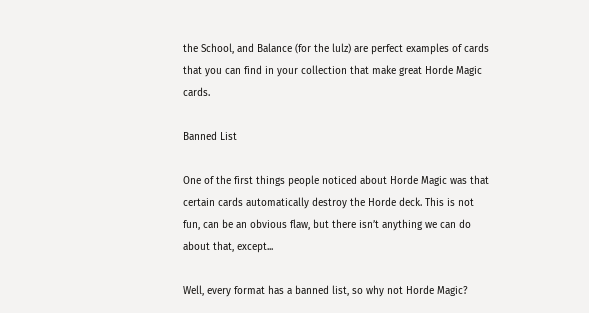the School, and Balance (for the lulz) are perfect examples of cards that you can find in your collection that make great Horde Magic cards.

Banned List

One of the first things people noticed about Horde Magic was that certain cards automatically destroy the Horde deck. This is not fun, can be an obvious flaw, but there isn’t anything we can do about that, except...

Well, every format has a banned list, so why not Horde Magic?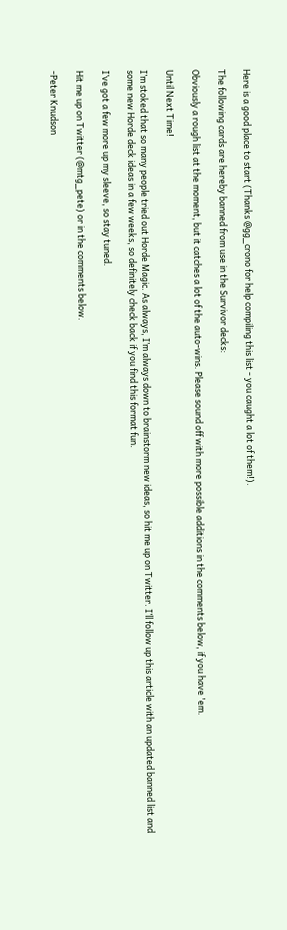Here is a good place to start (Thanks @gg_crono for help compiling this list - you caught a lot of them!).

The following cards are hereby banned from use in the Survivor decks:

Obviously a rough list at the moment, but it catches a lot of the auto-wins. Please sound off with more possible additions in the comments below, if you have 'em.

Until Next Time!

I’m stoked that so many people tried out Horde Magic. As always, I’m always down to brainstorm new ideas, so hit me up on Twitter. I’ll follow up this article with an updated banned list and some new Horde deck ideas in a few weeks, so definitely check back if you find this format fun.

I’ve got a few more up my sleeve, so stay tuned.

Hit me up on Twitter (@mtg_pete) or in the comments below.

-Peter Knudson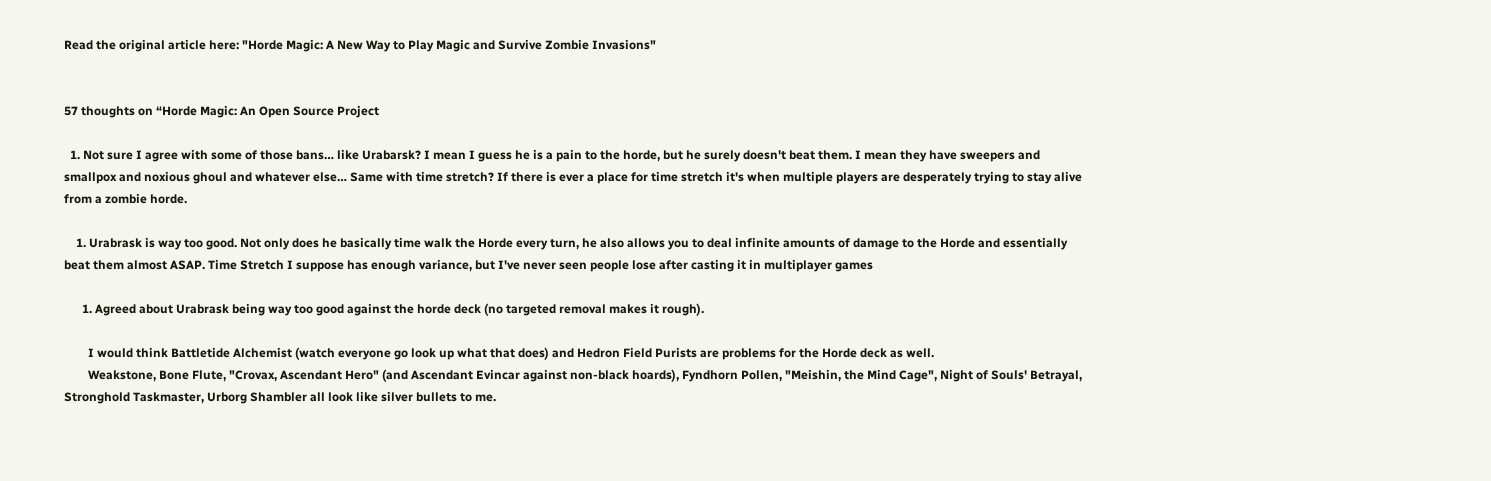Read the original article here: "Horde Magic: A New Way to Play Magic and Survive Zombie Invasions"


57 thoughts on “Horde Magic: An Open Source Project

  1. Not sure I agree with some of those bans… like Urabarsk? I mean I guess he is a pain to the horde, but he surely doesn't beat them. I mean they have sweepers and smallpox and noxious ghoul and whatever else… Same with time stretch? If there is ever a place for time stretch it's when multiple players are desperately trying to stay alive from a zombie horde.

    1. Urabrask is way too good. Not only does he basically time walk the Horde every turn, he also allows you to deal infinite amounts of damage to the Horde and essentially beat them almost ASAP. Time Stretch I suppose has enough variance, but I've never seen people lose after casting it in multiplayer games

      1. Agreed about Urabrask being way too good against the horde deck (no targeted removal makes it rough).

        I would think Battletide Alchemist (watch everyone go look up what that does) and Hedron Field Purists are problems for the Horde deck as well.
        Weakstone, Bone Flute, "Crovax, Ascendant Hero" (and Ascendant Evincar against non-black hoards), Fyndhorn Pollen, "Meishin, the Mind Cage", Night of Souls' Betrayal, Stronghold Taskmaster, Urborg Shambler all look like silver bullets to me.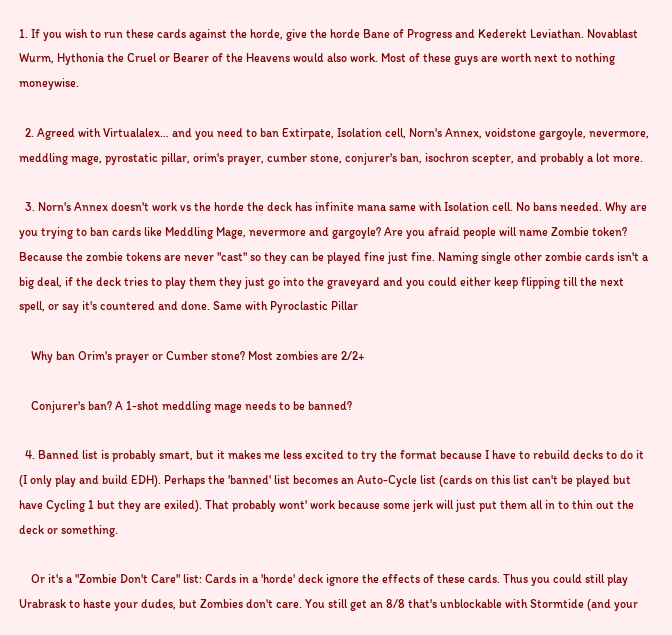1. If you wish to run these cards against the horde, give the horde Bane of Progress and Kederekt Leviathan. Novablast Wurm, Hythonia the Cruel or Bearer of the Heavens would also work. Most of these guys are worth next to nothing moneywise.

  2. Agreed with Virtualalex… and you need to ban Extirpate, Isolation cell, Norn's Annex, voidstone gargoyle, nevermore, meddling mage, pyrostatic pillar, orim's prayer, cumber stone, conjurer's ban, isochron scepter, and probably a lot more.

  3. Norn's Annex doesn't work vs the horde the deck has infinite mana same with Isolation cell. No bans needed. Why are you trying to ban cards like Meddling Mage, nevermore and gargoyle? Are you afraid people will name Zombie token? Because the zombie tokens are never "cast" so they can be played fine just fine. Naming single other zombie cards isn't a big deal, if the deck tries to play them they just go into the graveyard and you could either keep flipping till the next spell, or say it's countered and done. Same with Pyroclastic Pillar

    Why ban Orim's prayer or Cumber stone? Most zombies are 2/2+

    Conjurer's ban? A 1-shot meddling mage needs to be banned?

  4. Banned list is probably smart, but it makes me less excited to try the format because I have to rebuild decks to do it (I only play and build EDH). Perhaps the 'banned' list becomes an Auto-Cycle list (cards on this list can't be played but have Cycling 1 but they are exiled). That probably wont' work because some jerk will just put them all in to thin out the deck or something.

    Or it's a "Zombie Don't Care" list: Cards in a 'horde' deck ignore the effects of these cards. Thus you could still play Urabrask to haste your dudes, but Zombies don't care. You still get an 8/8 that's unblockable with Stormtide (and your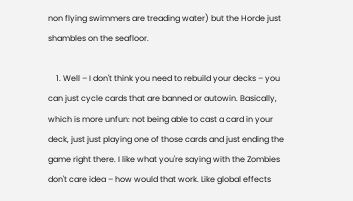non flying swimmers are treading water) but the Horde just shambles on the seafloor.

    1. Well – I don't think you need to rebuild your decks – you can just cycle cards that are banned or autowin. Basically, which is more unfun: not being able to cast a card in your deck, just just playing one of those cards and just ending the game right there. I like what you're saying with the Zombies don't care idea – how would that work. Like global effects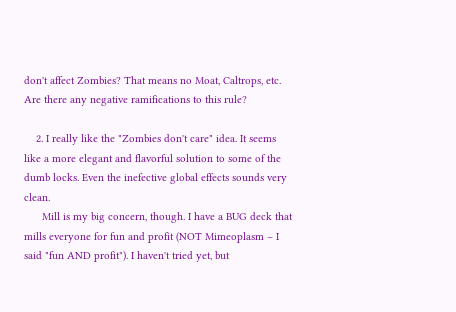don't affect Zombies? That means no Moat, Caltrops, etc. Are there any negative ramifications to this rule?

    2. I really like the "Zombies don't care" idea. It seems like a more elegant and flavorful solution to some of the dumb locks. Even the inefective global effects sounds very clean.
      Mill is my big concern, though. I have a BUG deck that mills everyone for fun and profit (NOT Mimeoplasm – I said "fun AND profit"). I haven't tried yet, but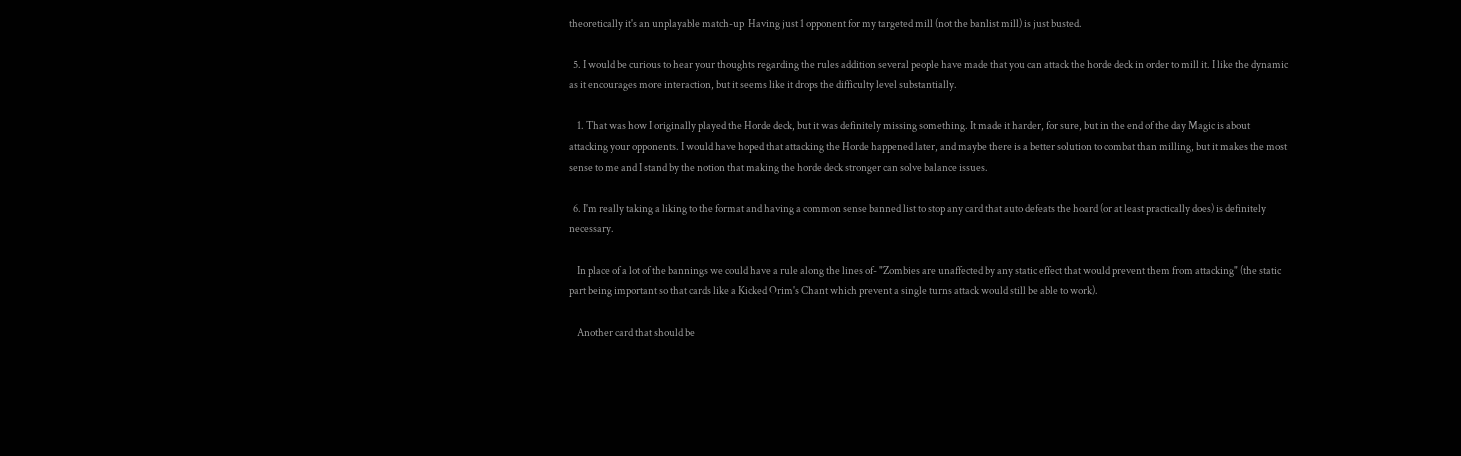theoretically it's an unplayable match-up  Having just 1 opponent for my targeted mill (not the banlist mill) is just busted.

  5. I would be curious to hear your thoughts regarding the rules addition several people have made that you can attack the horde deck in order to mill it. I like the dynamic as it encourages more interaction, but it seems like it drops the difficulty level substantially.

    1. That was how I originally played the Horde deck, but it was definitely missing something. It made it harder, for sure, but in the end of the day Magic is about attacking your opponents. I would have hoped that attacking the Horde happened later, and maybe there is a better solution to combat than milling, but it makes the most sense to me and I stand by the notion that making the horde deck stronger can solve balance issues.

  6. I'm really taking a liking to the format and having a common sense banned list to stop any card that auto defeats the hoard (or at least practically does) is definitely necessary.

    In place of a lot of the bannings we could have a rule along the lines of- "Zombies are unaffected by any static effect that would prevent them from attacking" (the static part being important so that cards like a Kicked Orim's Chant which prevent a single turns attack would still be able to work).

    Another card that should be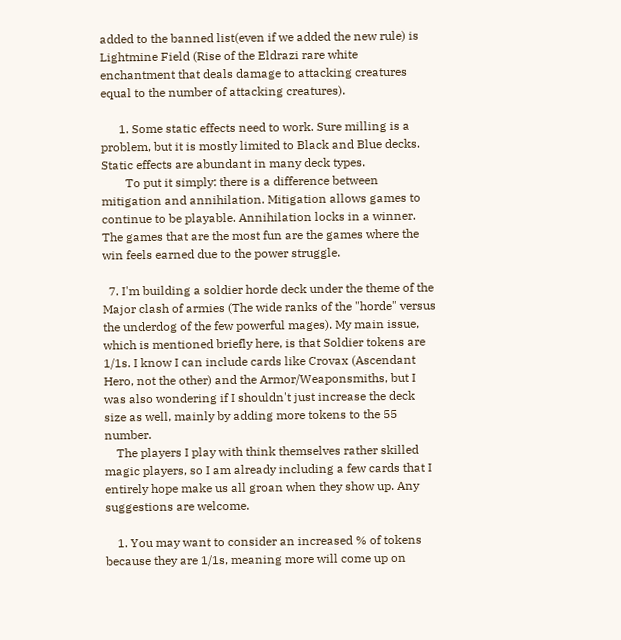added to the banned list(even if we added the new rule) is Lightmine Field (Rise of the Eldrazi rare white enchantment that deals damage to attacking creatures equal to the number of attacking creatures).

      1. Some static effects need to work. Sure milling is a problem, but it is mostly limited to Black and Blue decks. Static effects are abundant in many deck types.
        To put it simply: there is a difference between mitigation and annihilation. Mitigation allows games to continue to be playable. Annihilation locks in a winner. The games that are the most fun are the games where the win feels earned due to the power struggle.

  7. I'm building a soldier horde deck under the theme of the Major clash of armies (The wide ranks of the "horde" versus the underdog of the few powerful mages). My main issue, which is mentioned briefly here, is that Soldier tokens are 1/1s. I know I can include cards like Crovax (Ascendant Hero, not the other) and the Armor/Weaponsmiths, but I was also wondering if I shouldn't just increase the deck size as well, mainly by adding more tokens to the 55 number.
    The players I play with think themselves rather skilled magic players, so I am already including a few cards that I entirely hope make us all groan when they show up. Any suggestions are welcome.

    1. You may want to consider an increased % of tokens because they are 1/1s, meaning more will come up on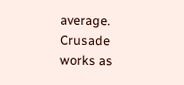average. Crusade works as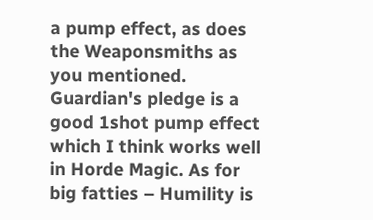a pump effect, as does the Weaponsmiths as you mentioned. Guardian's pledge is a good 1shot pump effect which I think works well in Horde Magic. As for big fatties – Humility is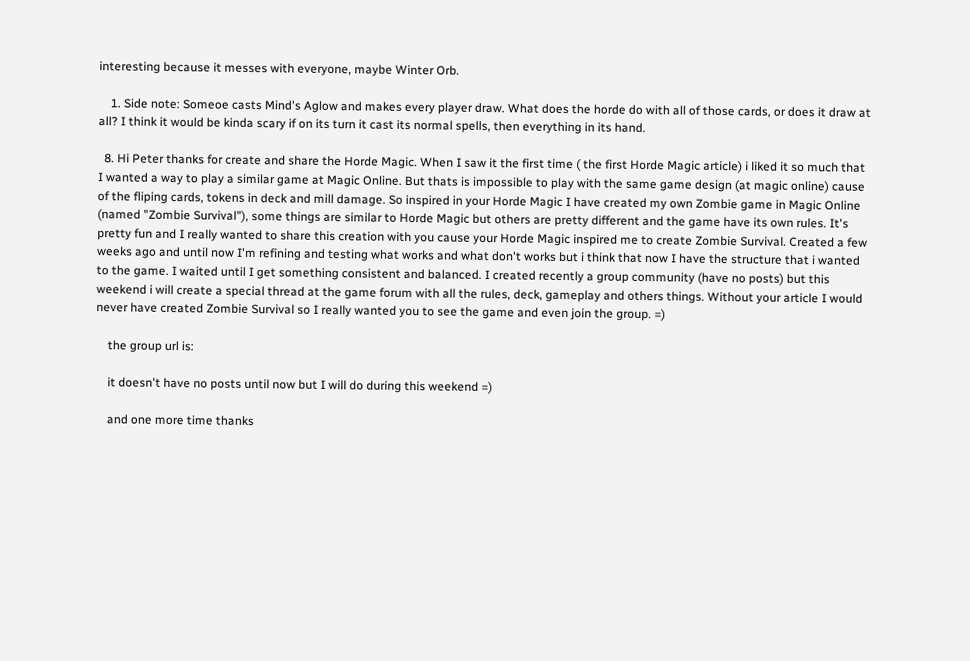interesting because it messes with everyone, maybe Winter Orb.

    1. Side note: Someoe casts Mind's Aglow and makes every player draw. What does the horde do with all of those cards, or does it draw at all? I think it would be kinda scary if on its turn it cast its normal spells, then everything in its hand.

  8. Hi Peter thanks for create and share the Horde Magic. When I saw it the first time ( the first Horde Magic article) i liked it so much that I wanted a way to play a similar game at Magic Online. But thats is impossible to play with the same game design (at magic online) cause of the fliping cards, tokens in deck and mill damage. So inspired in your Horde Magic I have created my own Zombie game in Magic Online (named "Zombie Survival"), some things are similar to Horde Magic but others are pretty different and the game have its own rules. It's pretty fun and I really wanted to share this creation with you cause your Horde Magic inspired me to create Zombie Survival. Created a few weeks ago and until now I'm refining and testing what works and what don't works but i think that now I have the structure that i wanted to the game. I waited until I get something consistent and balanced. I created recently a group community (have no posts) but this weekend i will create a special thread at the game forum with all the rules, deck, gameplay and others things. Without your article I would never have created Zombie Survival so I really wanted you to see the game and even join the group. =)

    the group url is:

    it doesn't have no posts until now but I will do during this weekend =)

    and one more time thanks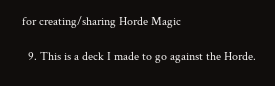for creating/sharing Horde Magic

  9. This is a deck I made to go against the Horde.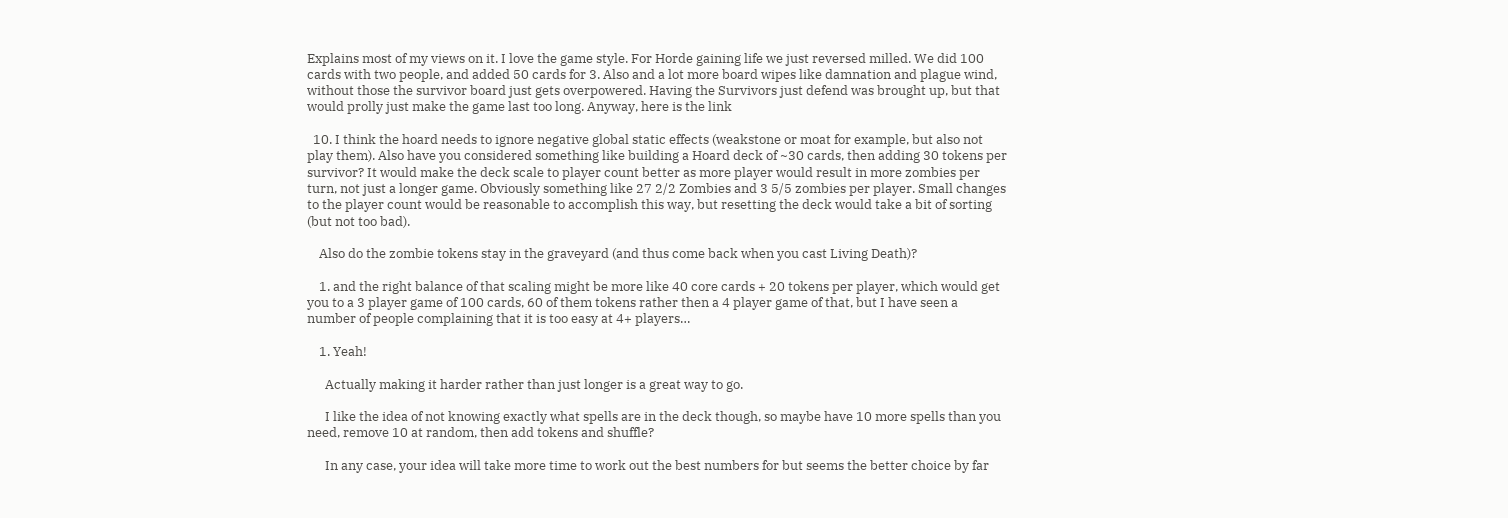Explains most of my views on it. I love the game style. For Horde gaining life we just reversed milled. We did 100 cards with two people, and added 50 cards for 3. Also and a lot more board wipes like damnation and plague wind, without those the survivor board just gets overpowered. Having the Survivors just defend was brought up, but that would prolly just make the game last too long. Anyway, here is the link

  10. I think the hoard needs to ignore negative global static effects (weakstone or moat for example, but also not play them). Also have you considered something like building a Hoard deck of ~30 cards, then adding 30 tokens per survivor? It would make the deck scale to player count better as more player would result in more zombies per turn, not just a longer game. Obviously something like 27 2/2 Zombies and 3 5/5 zombies per player. Small changes to the player count would be reasonable to accomplish this way, but resetting the deck would take a bit of sorting (but not too bad).

    Also do the zombie tokens stay in the graveyard (and thus come back when you cast Living Death)?

    1. and the right balance of that scaling might be more like 40 core cards + 20 tokens per player, which would get you to a 3 player game of 100 cards, 60 of them tokens rather then a 4 player game of that, but I have seen a number of people complaining that it is too easy at 4+ players…

    1. Yeah!

      Actually making it harder rather than just longer is a great way to go.

      I like the idea of not knowing exactly what spells are in the deck though, so maybe have 10 more spells than you need, remove 10 at random, then add tokens and shuffle?

      In any case, your idea will take more time to work out the best numbers for but seems the better choice by far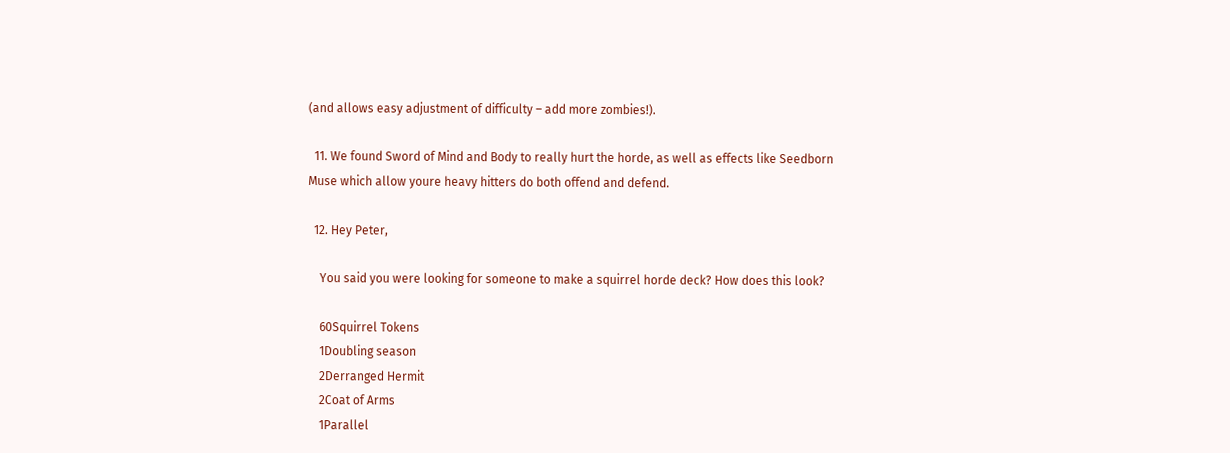(and allows easy adjustment of difficulty – add more zombies!).

  11. We found Sword of Mind and Body to really hurt the horde, as well as effects like Seedborn Muse which allow youre heavy hitters do both offend and defend.

  12. Hey Peter,

    You said you were looking for someone to make a squirrel horde deck? How does this look?

    60Squirrel Tokens
    1Doubling season
    2Derranged Hermit
    2Coat of Arms
    1Parallel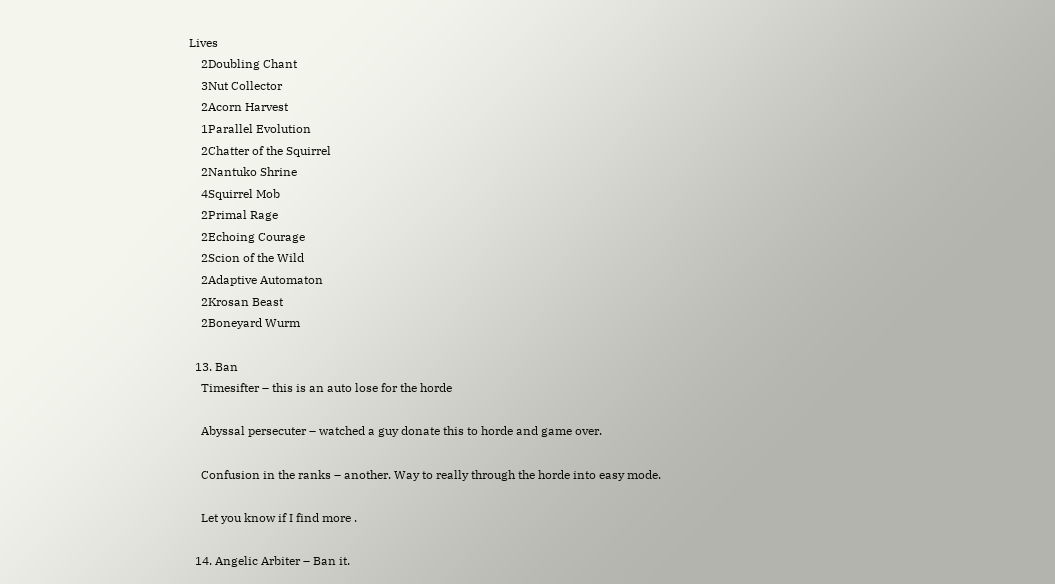Lives
    2Doubling Chant
    3Nut Collector
    2Acorn Harvest
    1Parallel Evolution
    2Chatter of the Squirrel
    2Nantuko Shrine
    4Squirrel Mob
    2Primal Rage
    2Echoing Courage
    2Scion of the Wild
    2Adaptive Automaton
    2Krosan Beast
    2Boneyard Wurm

  13. Ban
    Timesifter – this is an auto lose for the horde

    Abyssal persecuter – watched a guy donate this to horde and game over.

    Confusion in the ranks – another. Way to really through the horde into easy mode.

    Let you know if I find more .

  14. Angelic Arbiter – Ban it.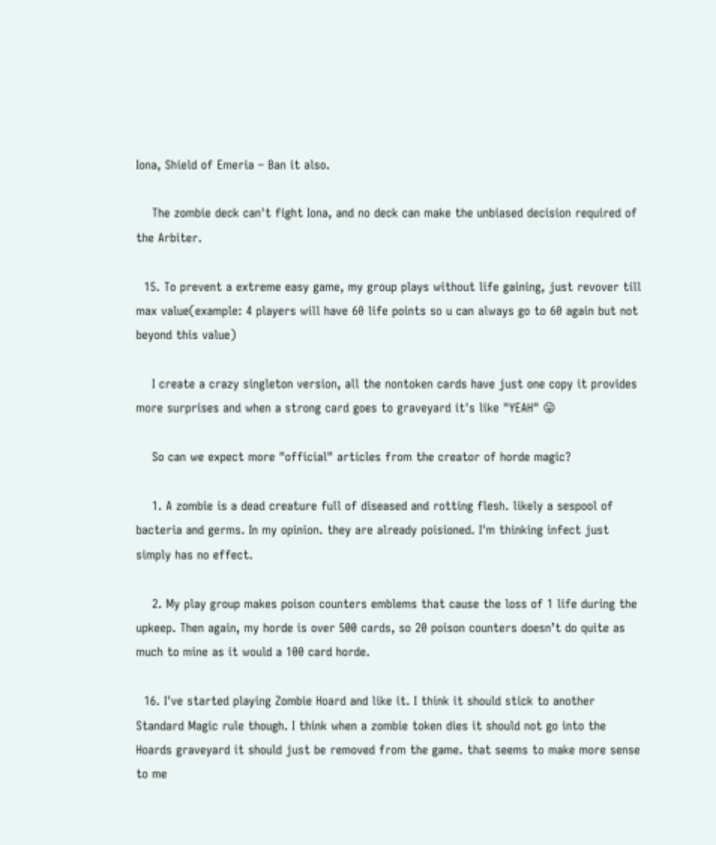Iona, Shield of Emeria – Ban it also.

    The zombie deck can't fight Iona, and no deck can make the unbiased decision required of the Arbiter.

  15. To prevent a extreme easy game, my group plays without life gaining, just revover till max value(example: 4 players will have 60 life points so u can always go to 60 again but not beyond this value)

    I create a crazy singleton version, all the nontoken cards have just one copy it provides more surprises and when a strong card goes to graveyard it's like "YEAH" 😛

    So can we expect more "official" articles from the creator of horde magic?

    1. A zombie is a dead creature full of diseased and rotting flesh. likely a sespool of bacteria and germs. In my opinion. they are already poisioned. I'm thinking infect just simply has no effect.

    2. My play group makes poison counters emblems that cause the loss of 1 life during the upkeep. Then again, my horde is over 500 cards, so 20 poison counters doesn’t do quite as much to mine as it would a 100 card horde.

  16. I've started playing Zombie Hoard and like it. I think it should stick to another Standard Magic rule though. I think when a zombie token dies it should not go into the Hoards graveyard it should just be removed from the game. that seems to make more sense to me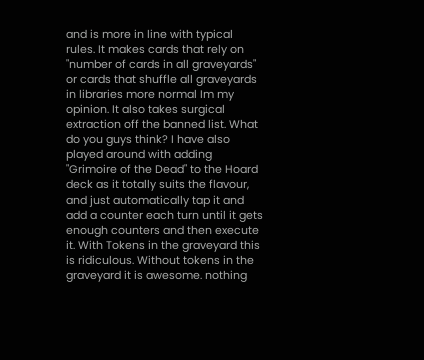and is more in line with typical rules. It makes cards that rely on "number of cards in all graveyards" or cards that shuffle all graveyards in libraries more normal Im my opinion. It also takes surgical extraction off the banned list. What do you guys think? I have also played around with adding "Grimoire of the Dead" to the Hoard deck as it totally suits the flavour, and just automatically tap it and add a counter each turn until it gets enough counters and then execute it. With Tokens in the graveyard this is ridiculous. Without tokens in the graveyard it is awesome. nothing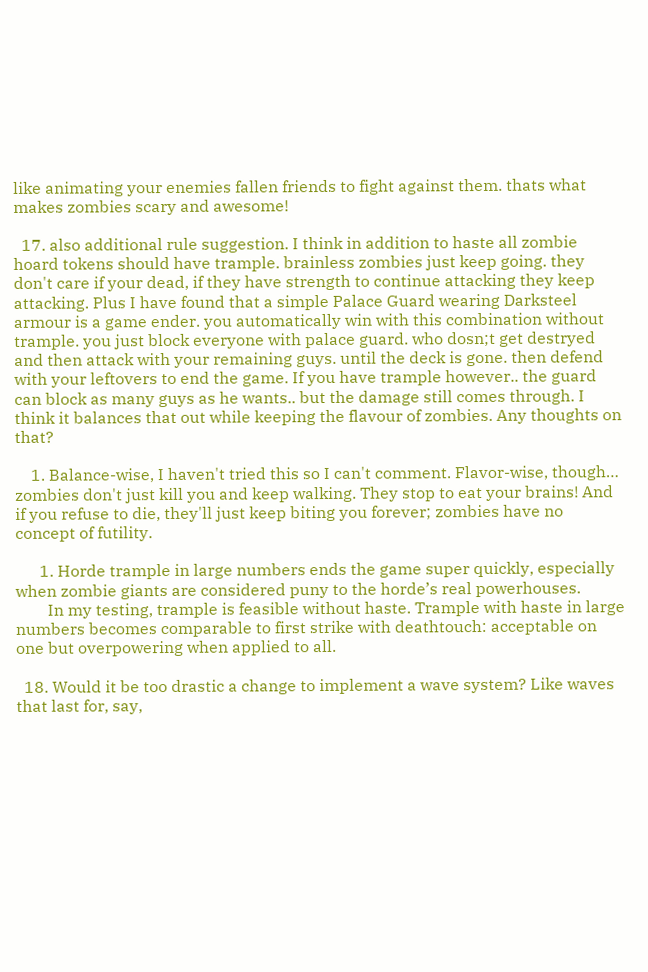like animating your enemies fallen friends to fight against them. thats what makes zombies scary and awesome!

  17. also additional rule suggestion. I think in addition to haste all zombie hoard tokens should have trample. brainless zombies just keep going. they don't care if your dead, if they have strength to continue attacking they keep attacking. Plus I have found that a simple Palace Guard wearing Darksteel armour is a game ender. you automatically win with this combination without trample. you just block everyone with palace guard. who dosn;t get destryed and then attack with your remaining guys. until the deck is gone. then defend with your leftovers to end the game. If you have trample however.. the guard can block as many guys as he wants.. but the damage still comes through. I think it balances that out while keeping the flavour of zombies. Any thoughts on that?

    1. Balance-wise, I haven't tried this so I can't comment. Flavor-wise, though… zombies don't just kill you and keep walking. They stop to eat your brains! And if you refuse to die, they'll just keep biting you forever; zombies have no concept of futility.

      1. Horde trample in large numbers ends the game super quickly, especially when zombie giants are considered puny to the horde’s real powerhouses.
        In my testing, trample is feasible without haste. Trample with haste in large numbers becomes comparable to first strike with deathtouch: acceptable on one but overpowering when applied to all.

  18. Would it be too drastic a change to implement a wave system? Like waves that last for, say,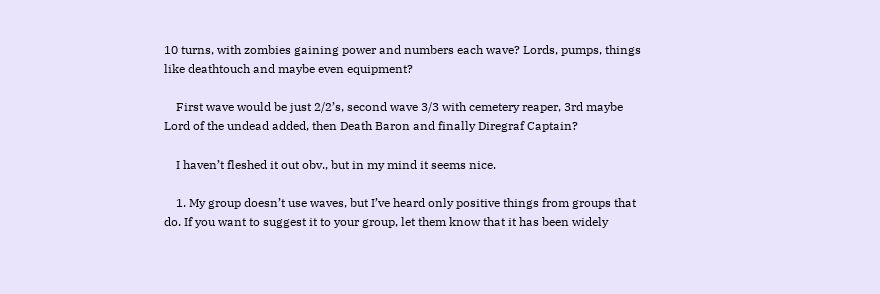10 turns, with zombies gaining power and numbers each wave? Lords, pumps, things like deathtouch and maybe even equipment?

    First wave would be just 2/2’s, second wave 3/3 with cemetery reaper, 3rd maybe Lord of the undead added, then Death Baron and finally Diregraf Captain?

    I haven’t fleshed it out obv., but in my mind it seems nice.

    1. My group doesn’t use waves, but I’ve heard only positive things from groups that do. If you want to suggest it to your group, let them know that it has been widely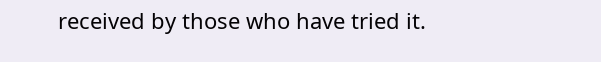received by those who have tried it.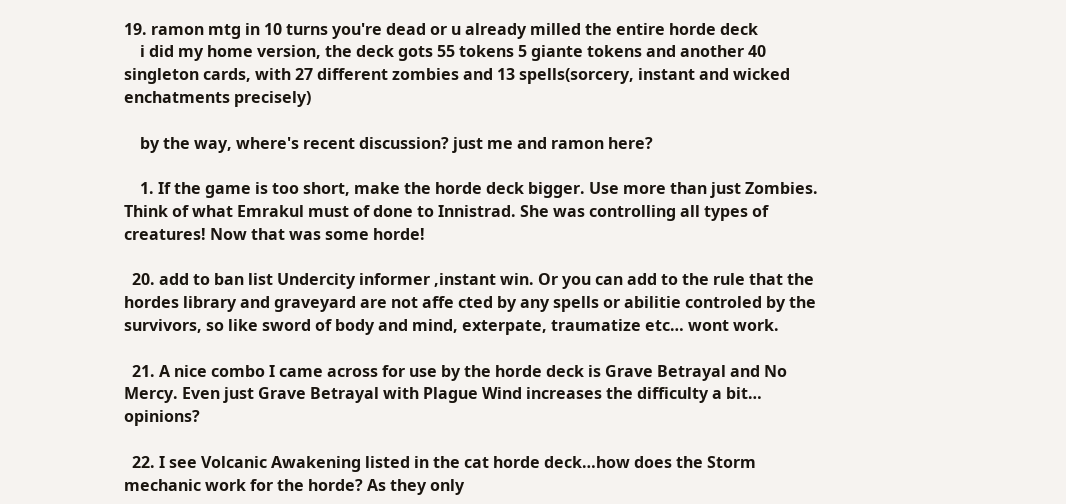19. ramon mtg in 10 turns you're dead or u already milled the entire horde deck
    i did my home version, the deck gots 55 tokens 5 giante tokens and another 40 singleton cards, with 27 different zombies and 13 spells(sorcery, instant and wicked enchatments precisely)

    by the way, where's recent discussion? just me and ramon here?

    1. If the game is too short, make the horde deck bigger. Use more than just Zombies. Think of what Emrakul must of done to Innistrad. She was controlling all types of creatures! Now that was some horde!

  20. add to ban list Undercity informer ,instant win. Or you can add to the rule that the hordes library and graveyard are not affe cted by any spells or abilitie controled by the survivors, so like sword of body and mind, exterpate, traumatize etc… wont work.

  21. A nice combo I came across for use by the horde deck is Grave Betrayal and No Mercy. Even just Grave Betrayal with Plague Wind increases the difficulty a bit… opinions?

  22. I see Volcanic Awakening listed in the cat horde deck…how does the Storm mechanic work for the horde? As they only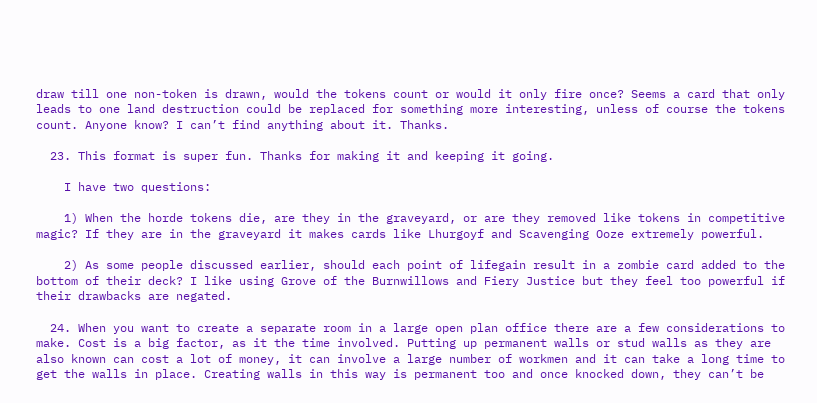draw till one non-token is drawn, would the tokens count or would it only fire once? Seems a card that only leads to one land destruction could be replaced for something more interesting, unless of course the tokens count. Anyone know? I can’t find anything about it. Thanks.

  23. This format is super fun. Thanks for making it and keeping it going.

    I have two questions:

    1) When the horde tokens die, are they in the graveyard, or are they removed like tokens in competitive magic? If they are in the graveyard it makes cards like Lhurgoyf and Scavenging Ooze extremely powerful.

    2) As some people discussed earlier, should each point of lifegain result in a zombie card added to the bottom of their deck? I like using Grove of the Burnwillows and Fiery Justice but they feel too powerful if their drawbacks are negated.

  24. When you want to create a separate room in a large open plan office there are a few considerations to make. Cost is a big factor, as it the time involved. Putting up permanent walls or stud walls as they are also known can cost a lot of money, it can involve a large number of workmen and it can take a long time to get the walls in place. Creating walls in this way is permanent too and once knocked down, they can’t be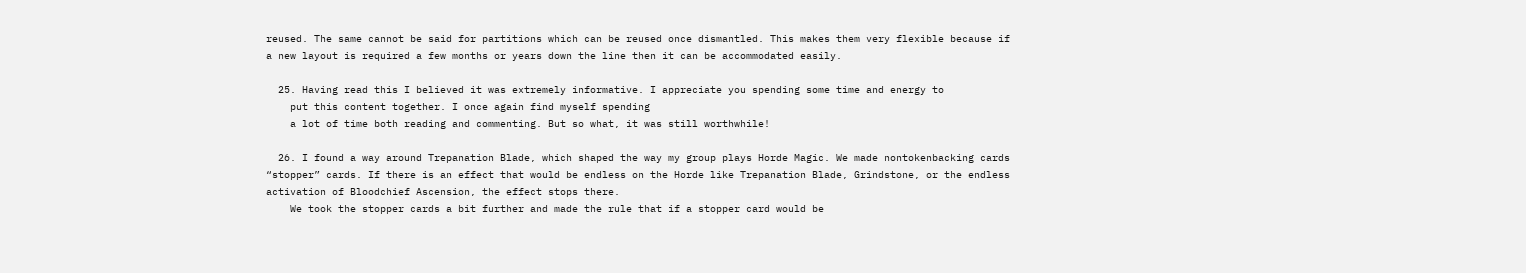reused. The same cannot be said for partitions which can be reused once dismantled. This makes them very flexible because if a new layout is required a few months or years down the line then it can be accommodated easily.

  25. Having read this I believed it was extremely informative. I appreciate you spending some time and energy to
    put this content together. I once again find myself spending
    a lot of time both reading and commenting. But so what, it was still worthwhile!

  26. I found a way around Trepanation Blade, which shaped the way my group plays Horde Magic. We made nontokenbacking cards “stopper” cards. If there is an effect that would be endless on the Horde like Trepanation Blade, Grindstone, or the endless activation of Bloodchief Ascension, the effect stops there.
    We took the stopper cards a bit further and made the rule that if a stopper card would be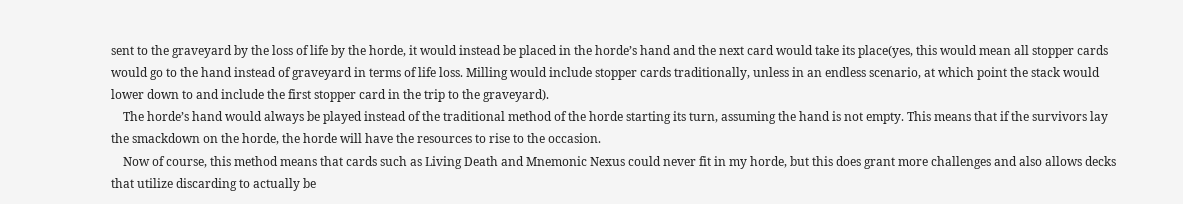sent to the graveyard by the loss of life by the horde, it would instead be placed in the horde’s hand and the next card would take its place(yes, this would mean all stopper cards would go to the hand instead of graveyard in terms of life loss. Milling would include stopper cards traditionally, unless in an endless scenario, at which point the stack would lower down to and include the first stopper card in the trip to the graveyard).
    The horde’s hand would always be played instead of the traditional method of the horde starting its turn, assuming the hand is not empty. This means that if the survivors lay the smackdown on the horde, the horde will have the resources to rise to the occasion.
    Now of course, this method means that cards such as Living Death and Mnemonic Nexus could never fit in my horde, but this does grant more challenges and also allows decks that utilize discarding to actually be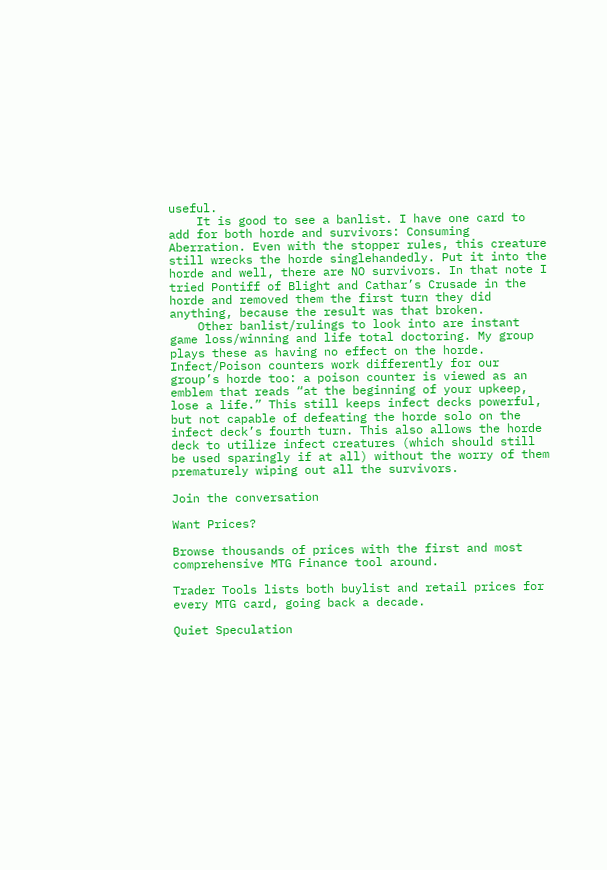useful.
    It is good to see a banlist. I have one card to add for both horde and survivors: Consuming Aberration. Even with the stopper rules, this creature still wrecks the horde singlehandedly. Put it into the horde and well, there are NO survivors. In that note I tried Pontiff of Blight and Cathar’s Crusade in the horde and removed them the first turn they did anything, because the result was that broken.
    Other banlist/rulings to look into are instant game loss/winning and life total doctoring. My group plays these as having no effect on the horde. Infect/Poison counters work differently for our group’s horde too: a poison counter is viewed as an emblem that reads “at the beginning of your upkeep, lose a life.” This still keeps infect decks powerful, but not capable of defeating the horde solo on the infect deck’s fourth turn. This also allows the horde deck to utilize infect creatures (which should still be used sparingly if at all) without the worry of them prematurely wiping out all the survivors.

Join the conversation

Want Prices?

Browse thousands of prices with the first and most comprehensive MTG Finance tool around.

Trader Tools lists both buylist and retail prices for every MTG card, going back a decade.

Quiet Speculation